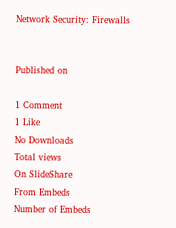Network Security: Firewalls


Published on

1 Comment
1 Like
No Downloads
Total views
On SlideShare
From Embeds
Number of Embeds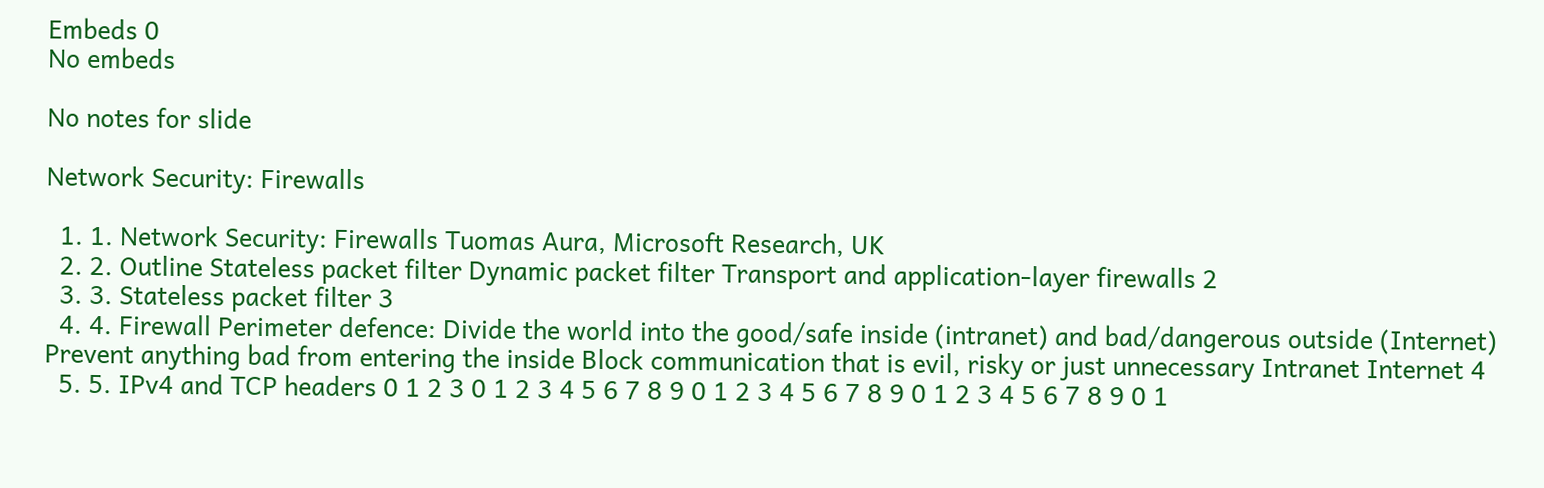Embeds 0
No embeds

No notes for slide

Network Security: Firewalls

  1. 1. Network Security: Firewalls Tuomas Aura, Microsoft Research, UK
  2. 2. Outline Stateless packet filter Dynamic packet filter Transport and application-layer firewalls 2
  3. 3. Stateless packet filter 3
  4. 4. Firewall Perimeter defence: Divide the world into the good/safe inside (intranet) and bad/dangerous outside (Internet) Prevent anything bad from entering the inside Block communication that is evil, risky or just unnecessary Intranet Internet 4
  5. 5. IPv4 and TCP headers 0 1 2 3 0 1 2 3 4 5 6 7 8 9 0 1 2 3 4 5 6 7 8 9 0 1 2 3 4 5 6 7 8 9 0 1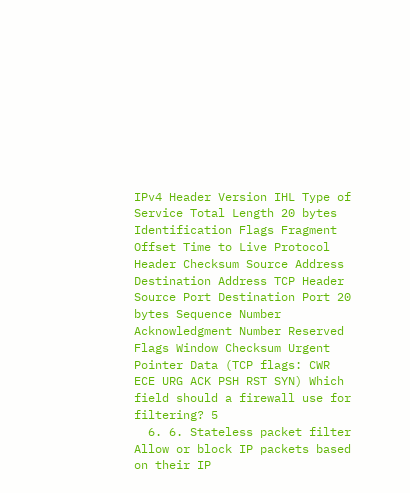IPv4 Header Version IHL Type of Service Total Length 20 bytes Identification Flags Fragment Offset Time to Live Protocol Header Checksum Source Address Destination Address TCP Header Source Port Destination Port 20 bytes Sequence Number Acknowledgment Number Reserved Flags Window Checksum Urgent Pointer Data (TCP flags: CWR ECE URG ACK PSH RST SYN) Which field should a firewall use for filtering? 5
  6. 6. Stateless packet filter Allow or block IP packets based on their IP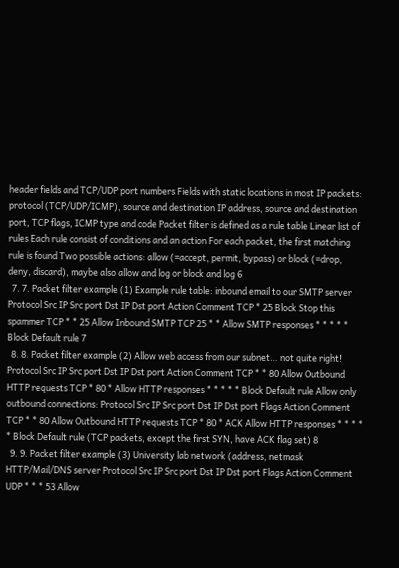header fields and TCP/UDP port numbers Fields with static locations in most IP packets: protocol (TCP/UDP/ICMP), source and destination IP address, source and destination port, TCP flags, ICMP type and code Packet filter is defined as a rule table Linear list of rules Each rule consist of conditions and an action For each packet, the first matching rule is found Two possible actions: allow (=accept, permit, bypass) or block (=drop, deny, discard), maybe also allow and log or block and log 6
  7. 7. Packet filter example (1) Example rule table: inbound email to our SMTP server Protocol Src IP Src port Dst IP Dst port Action Comment TCP * 25 Block Stop this spammer TCP * * 25 Allow Inbound SMTP TCP 25 * * Allow SMTP responses * * * * * Block Default rule 7
  8. 8. Packet filter example (2) Allow web access from our subnet… not quite right! Protocol Src IP Src port Dst IP Dst port Action Comment TCP * * 80 Allow Outbound HTTP requests TCP * 80 * Allow HTTP responses * * * * * Block Default rule Allow only outbound connections: Protocol Src IP Src port Dst IP Dst port Flags Action Comment TCP * * 80 Allow Outbound HTTP requests TCP * 80 * ACK Allow HTTP responses * * * * * Block Default rule (TCP packets, except the first SYN, have ACK flag set) 8
  9. 9. Packet filter example (3) University lab network (address, netmask HTTP/Mail/DNS server Protocol Src IP Src port Dst IP Dst port Flags Action Comment UDP * * * 53 Allow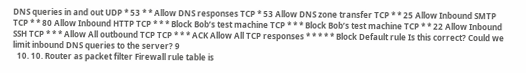DNS queries in and out UDP * 53 * * Allow DNS responses TCP * 53 Allow DNS zone transfer TCP * * 25 Allow Inbound SMTP TCP * * 80 Allow Inbound HTTP TCP * * * Block Bob’s test machine TCP * * * Block Bob’s test machine TCP * * 22 Allow Inbound SSH TCP * * * Allow All outbound TCP TCP * * * ACK Allow All TCP responses * * * * * Block Default rule Is this correct? Could we limit inbound DNS queries to the server? 9
  10. 10. Router as packet filter Firewall rule table is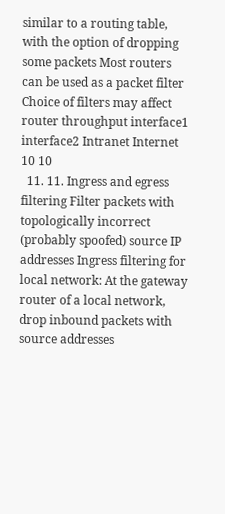similar to a routing table, with the option of dropping some packets Most routers can be used as a packet filter Choice of filters may affect router throughput interface1 interface2 Intranet Internet 10 10
  11. 11. Ingress and egress filtering Filter packets with topologically incorrect (probably spoofed) source IP addresses Ingress filtering for local network: At the gateway router of a local network, drop inbound packets with source addresses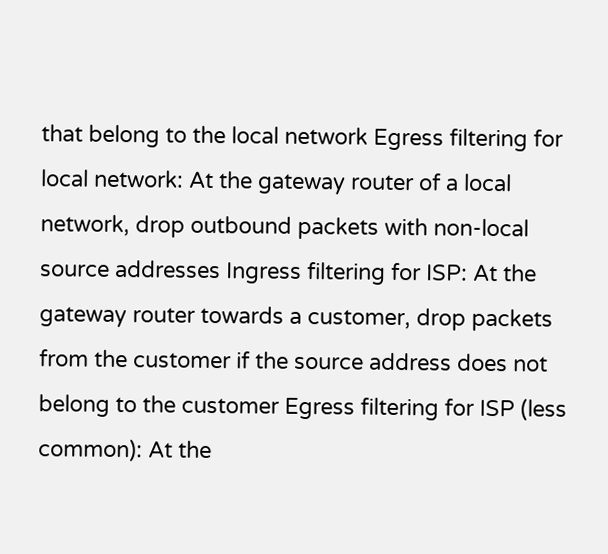that belong to the local network Egress filtering for local network: At the gateway router of a local network, drop outbound packets with non-local source addresses Ingress filtering for ISP: At the gateway router towards a customer, drop packets from the customer if the source address does not belong to the customer Egress filtering for ISP (less common): At the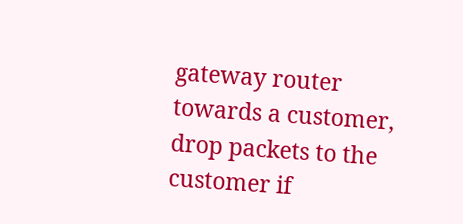gateway router towards a customer, drop packets to the customer if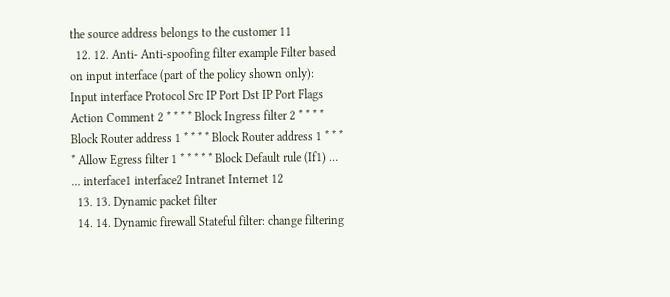the source address belongs to the customer 11
  12. 12. Anti- Anti-spoofing filter example Filter based on input interface (part of the policy shown only): Input interface Protocol Src IP Port Dst IP Port Flags Action Comment 2 * * * * Block Ingress filter 2 * * * * Block Router address 1 * * * * Block Router address 1 * * * * Allow Egress filter 1 * * * * * Block Default rule (If1) … … interface1 interface2 Intranet Internet 12
  13. 13. Dynamic packet filter
  14. 14. Dynamic firewall Stateful filter: change filtering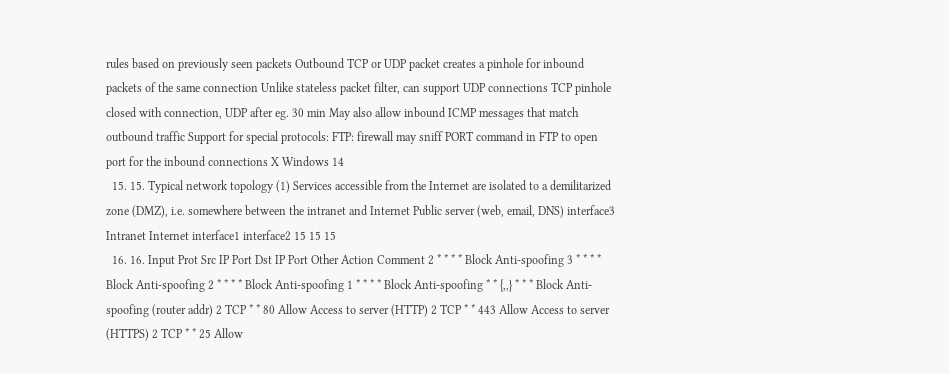rules based on previously seen packets Outbound TCP or UDP packet creates a pinhole for inbound packets of the same connection Unlike stateless packet filter, can support UDP connections TCP pinhole closed with connection, UDP after eg. 30 min May also allow inbound ICMP messages that match outbound traffic Support for special protocols: FTP: firewall may sniff PORT command in FTP to open port for the inbound connections X Windows 14
  15. 15. Typical network topology (1) Services accessible from the Internet are isolated to a demilitarized zone (DMZ), i.e. somewhere between the intranet and Internet Public server (web, email, DNS) interface3 Intranet Internet interface1 interface2 15 15 15
  16. 16. Input Prot Src IP Port Dst IP Port Other Action Comment 2 * * * * Block Anti-spoofing 3 * * * * Block Anti-spoofing 2 * * * * Block Anti-spoofing 1 * * * * Block Anti-spoofing * * {,,} * * * Block Anti-spoofing (router addr) 2 TCP * * 80 Allow Access to server (HTTP) 2 TCP * * 443 Allow Access to server (HTTPS) 2 TCP * * 25 Allow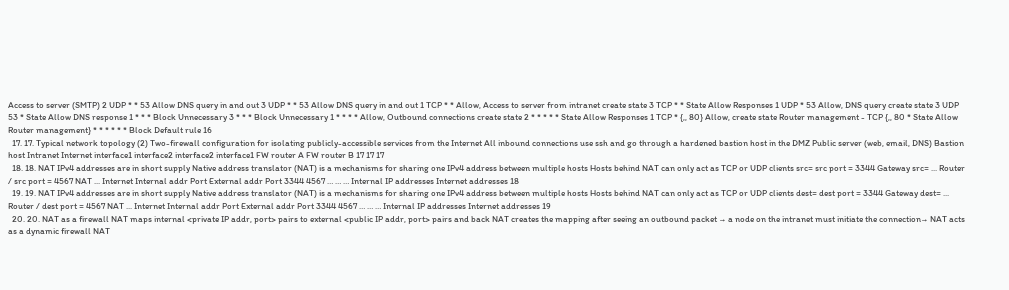Access to server (SMTP) 2 UDP * * 53 Allow DNS query in and out 3 UDP * * 53 Allow DNS query in and out 1 TCP * * Allow, Access to server from intranet create state 3 TCP * * State Allow Responses 1 UDP * 53 Allow, DNS query create state 3 UDP 53 * State Allow DNS response 1 * * * Block Unnecessary 3 * * * Block Unnecessary 1 * * * * Allow, Outbound connections create state 2 * * * * * State Allow Responses 1 TCP * {,, 80} Allow, create state Router management - TCP {,, 80 * State Allow Router management} * * * * * * Block Default rule 16
  17. 17. Typical network topology (2) Two-firewall configuration for isolating publicly-accessible services from the Internet All inbound connections use ssh and go through a hardened bastion host in the DMZ Public server (web, email, DNS) Bastion host Intranet Internet interface1 interface2 interface2 interface1 FW router A FW router B 17 17 17
  18. 18. NAT IPv4 addresses are in short supply Native address translator (NAT) is a mechanisms for sharing one IPv4 address between multiple hosts Hosts behind NAT can only act as TCP or UDP clients src= src port = 3344 Gateway src= ... Router / src port = 4567 NAT ... Internet Internal addr Port External addr Port 3344 4567 … … … Internal IP addresses Internet addresses 18
  19. 19. NAT IPv4 addresses are in short supply Native address translator (NAT) is a mechanisms for sharing one IPv4 address between multiple hosts Hosts behind NAT can only act as TCP or UDP clients dest= dest port = 3344 Gateway dest= ... Router / dest port = 4567 NAT ... Internet Internal addr Port External addr Port 3344 4567 … … … Internal IP addresses Internet addresses 19
  20. 20. NAT as a firewall NAT maps internal <private IP addr, port> pairs to external <public IP addr, port> pairs and back NAT creates the mapping after seeing an outbound packet → a node on the intranet must initiate the connection→ NAT acts as a dynamic firewall NAT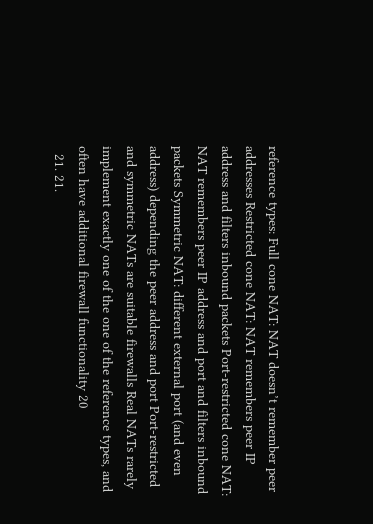reference types: Full cone NAT: NAT doesn’t remember peer addresses Restricted cone NAT: NAT remembers peer IP address and filters inbound packets Port-restricted cone NAT: NAT remembers peer IP address and port and filters inbound packets Symmetric NAT: different external port (and even address) depending the peer address and port Port-restricted and symmetric NATs are suitable firewalls Real NATs rarely implement exactly one of the one of the reference types, and often have additional firewall functionality 20
  21. 21.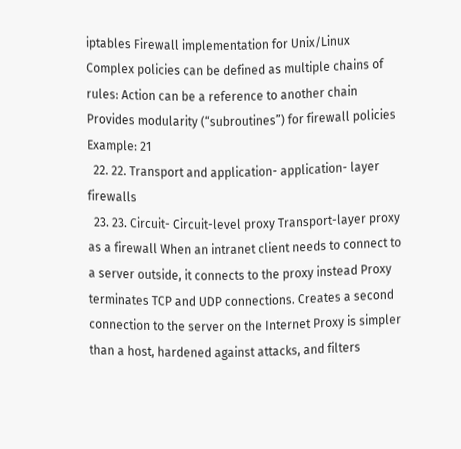iptables Firewall implementation for Unix/Linux Complex policies can be defined as multiple chains of rules: Action can be a reference to another chain Provides modularity (“subroutines”) for firewall policies Example: 21
  22. 22. Transport and application- application- layer firewalls
  23. 23. Circuit- Circuit-level proxy Transport-layer proxy as a firewall When an intranet client needs to connect to a server outside, it connects to the proxy instead Proxy terminates TCP and UDP connections. Creates a second connection to the server on the Internet Proxy is simpler than a host, hardened against attacks, and filters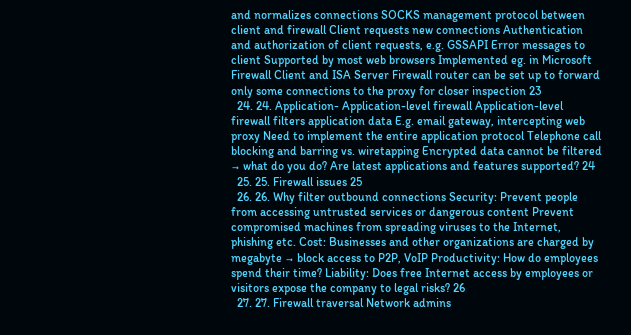and normalizes connections SOCKS management protocol between client and firewall Client requests new connections Authentication and authorization of client requests, e.g. GSSAPI Error messages to client Supported by most web browsers Implemented eg. in Microsoft Firewall Client and ISA Server Firewall router can be set up to forward only some connections to the proxy for closer inspection 23
  24. 24. Application- Application-level firewall Application-level firewall filters application data E.g. email gateway, intercepting web proxy Need to implement the entire application protocol Telephone call blocking and barring vs. wiretapping Encrypted data cannot be filtered → what do you do? Are latest applications and features supported? 24
  25. 25. Firewall issues 25
  26. 26. Why filter outbound connections Security: Prevent people from accessing untrusted services or dangerous content Prevent compromised machines from spreading viruses to the Internet, phishing etc. Cost: Businesses and other organizations are charged by megabyte → block access to P2P, VoIP Productivity: How do employees spend their time? Liability: Does free Internet access by employees or visitors expose the company to legal risks? 26
  27. 27. Firewall traversal Network admins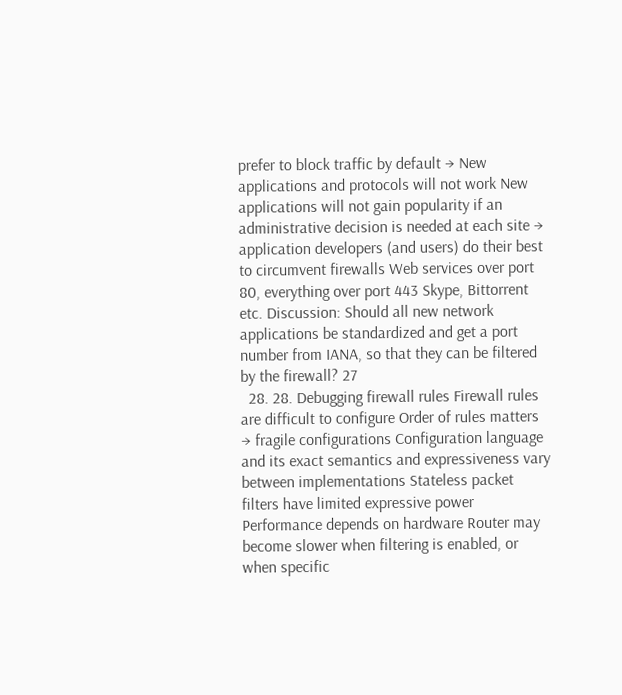prefer to block traffic by default → New applications and protocols will not work New applications will not gain popularity if an administrative decision is needed at each site → application developers (and users) do their best to circumvent firewalls Web services over port 80, everything over port 443 Skype, Bittorrent etc. Discussion: Should all new network applications be standardized and get a port number from IANA, so that they can be filtered by the firewall? 27
  28. 28. Debugging firewall rules Firewall rules are difficult to configure Order of rules matters → fragile configurations Configuration language and its exact semantics and expressiveness vary between implementations Stateless packet filters have limited expressive power Performance depends on hardware Router may become slower when filtering is enabled, or when specific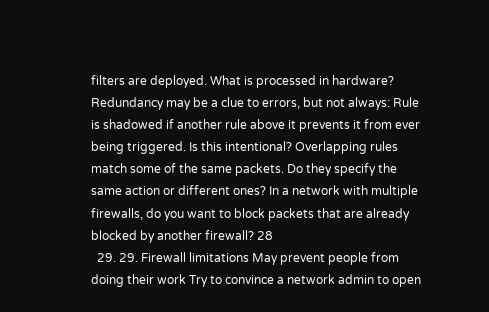filters are deployed. What is processed in hardware? Redundancy may be a clue to errors, but not always: Rule is shadowed if another rule above it prevents it from ever being triggered. Is this intentional? Overlapping rules match some of the same packets. Do they specify the same action or different ones? In a network with multiple firewalls, do you want to block packets that are already blocked by another firewall? 28
  29. 29. Firewall limitations May prevent people from doing their work Try to convince a network admin to open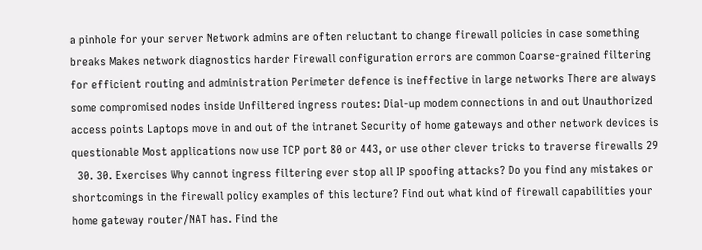a pinhole for your server Network admins are often reluctant to change firewall policies in case something breaks Makes network diagnostics harder Firewall configuration errors are common Coarse-grained filtering for efficient routing and administration Perimeter defence is ineffective in large networks There are always some compromised nodes inside Unfiltered ingress routes: Dial-up modem connections in and out Unauthorized access points Laptops move in and out of the intranet Security of home gateways and other network devices is questionable Most applications now use TCP port 80 or 443, or use other clever tricks to traverse firewalls 29
  30. 30. Exercises Why cannot ingress filtering ever stop all IP spoofing attacks? Do you find any mistakes or shortcomings in the firewall policy examples of this lecture? Find out what kind of firewall capabilities your home gateway router/NAT has. Find the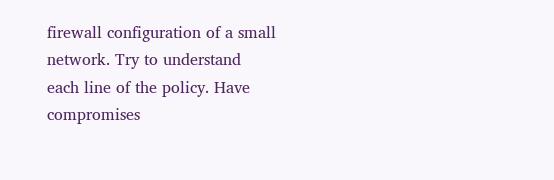firewall configuration of a small network. Try to understand each line of the policy. Have compromises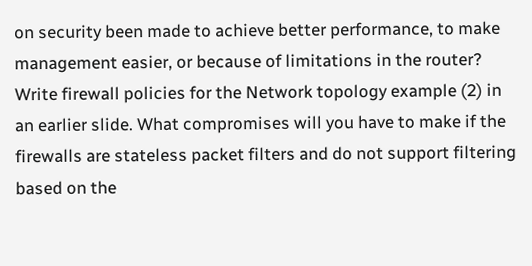on security been made to achieve better performance, to make management easier, or because of limitations in the router? Write firewall policies for the Network topology example (2) in an earlier slide. What compromises will you have to make if the firewalls are stateless packet filters and do not support filtering based on the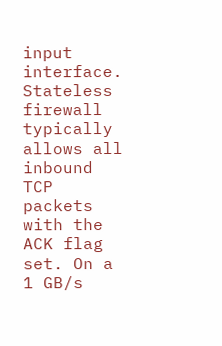input interface. Stateless firewall typically allows all inbound TCP packets with the ACK flag set. On a 1 GB/s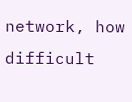network, how difficult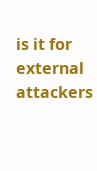is it for external attackers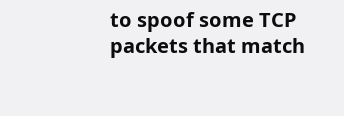to spoof some TCP packets that match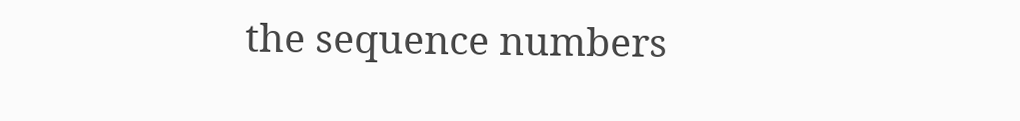the sequence numbers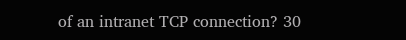of an intranet TCP connection? 30